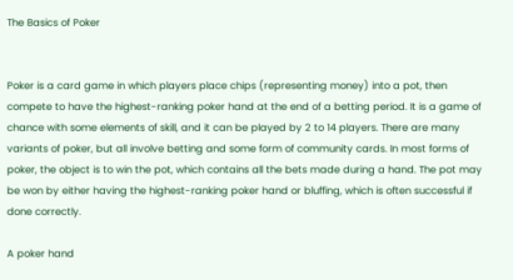The Basics of Poker


Poker is a card game in which players place chips (representing money) into a pot, then compete to have the highest-ranking poker hand at the end of a betting period. It is a game of chance with some elements of skill, and it can be played by 2 to 14 players. There are many variants of poker, but all involve betting and some form of community cards. In most forms of poker, the object is to win the pot, which contains all the bets made during a hand. The pot may be won by either having the highest-ranking poker hand or bluffing, which is often successful if done correctly.

A poker hand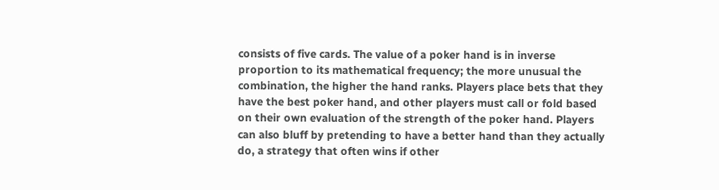consists of five cards. The value of a poker hand is in inverse proportion to its mathematical frequency; the more unusual the combination, the higher the hand ranks. Players place bets that they have the best poker hand, and other players must call or fold based on their own evaluation of the strength of the poker hand. Players can also bluff by pretending to have a better hand than they actually do, a strategy that often wins if other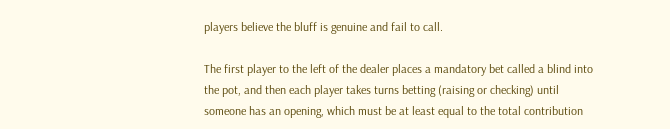players believe the bluff is genuine and fail to call.

The first player to the left of the dealer places a mandatory bet called a blind into the pot, and then each player takes turns betting (raising or checking) until someone has an opening, which must be at least equal to the total contribution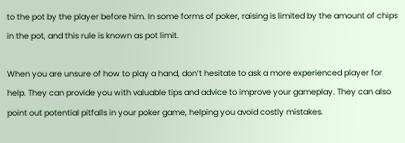to the pot by the player before him. In some forms of poker, raising is limited by the amount of chips in the pot, and this rule is known as pot limit.

When you are unsure of how to play a hand, don’t hesitate to ask a more experienced player for help. They can provide you with valuable tips and advice to improve your gameplay. They can also point out potential pitfalls in your poker game, helping you avoid costly mistakes.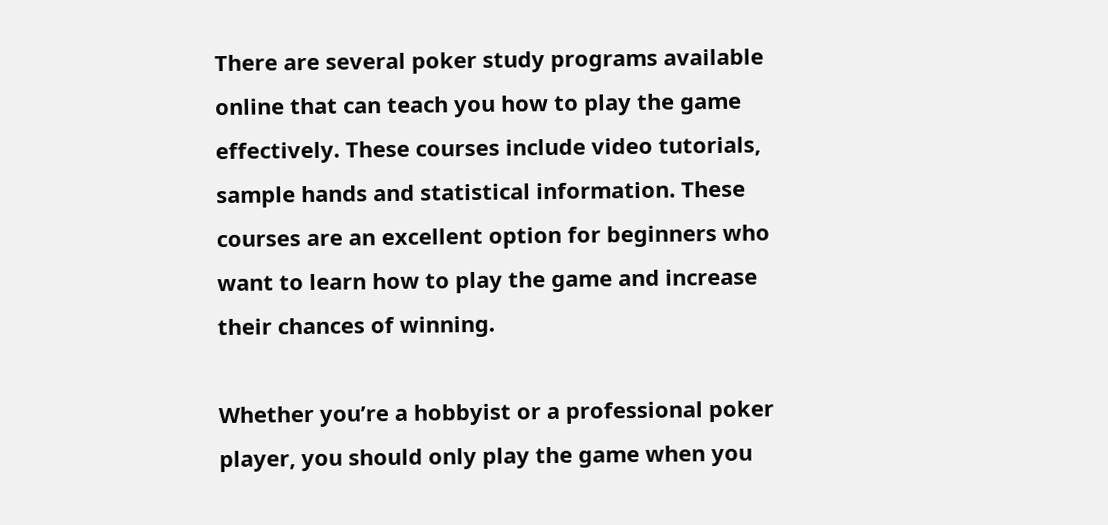There are several poker study programs available online that can teach you how to play the game effectively. These courses include video tutorials, sample hands and statistical information. These courses are an excellent option for beginners who want to learn how to play the game and increase their chances of winning.

Whether you’re a hobbyist or a professional poker player, you should only play the game when you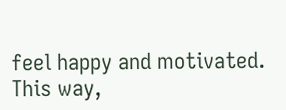feel happy and motivated. This way,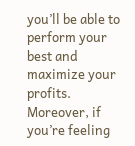you’ll be able to perform your best and maximize your profits. Moreover, if you’re feeling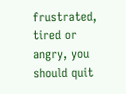frustrated, tired or angry, you should quit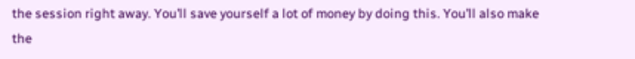the session right away. You’ll save yourself a lot of money by doing this. You’ll also make the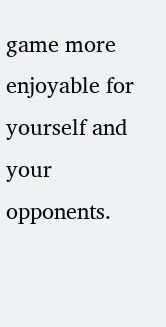game more enjoyable for yourself and your opponents.